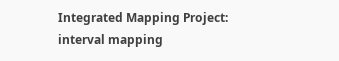Integrated Mapping Project: interval mapping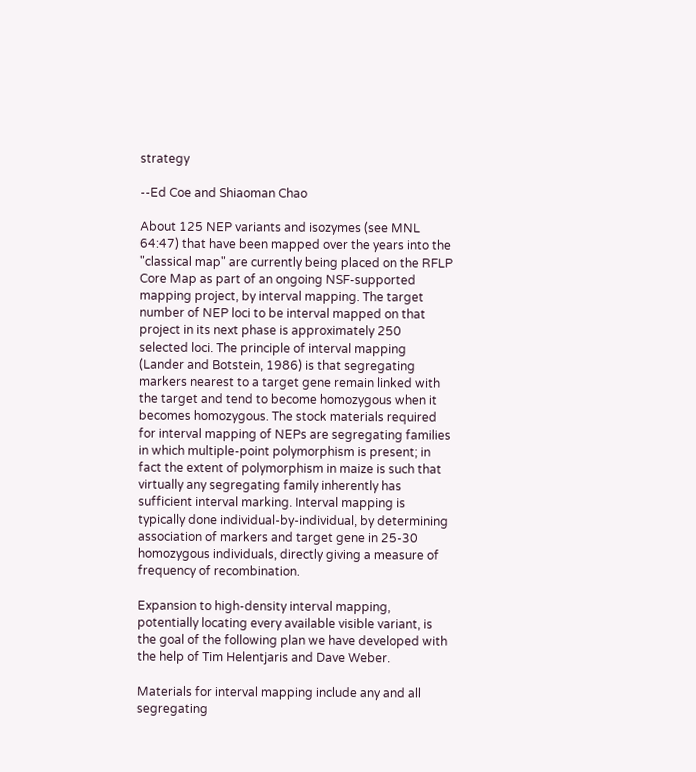strategy

--Ed Coe and Shiaoman Chao

About 125 NEP variants and isozymes (see MNL 64:47) that have been mapped over the years into the "classical map" are currently being placed on the RFLP Core Map as part of an ongoing NSF-supported mapping project, by interval mapping. The target number of NEP loci to be interval mapped on that project in its next phase is approximately 250 selected loci. The principle of interval mapping (Lander and Botstein, 1986) is that segregating markers nearest to a target gene remain linked with the target and tend to become homozygous when it becomes homozygous. The stock materials required for interval mapping of NEPs are segregating families in which multiple-point polymorphism is present; in fact the extent of polymorphism in maize is such that virtually any segregating family inherently has sufficient interval marking. Interval mapping is typically done individual-by-individual, by determining association of markers and target gene in 25-30 homozygous individuals, directly giving a measure of frequency of recombination.

Expansion to high-density interval mapping, potentially locating every available visible variant, is the goal of the following plan we have developed with the help of Tim Helentjaris and Dave Weber.

Materials for interval mapping include any and all segregating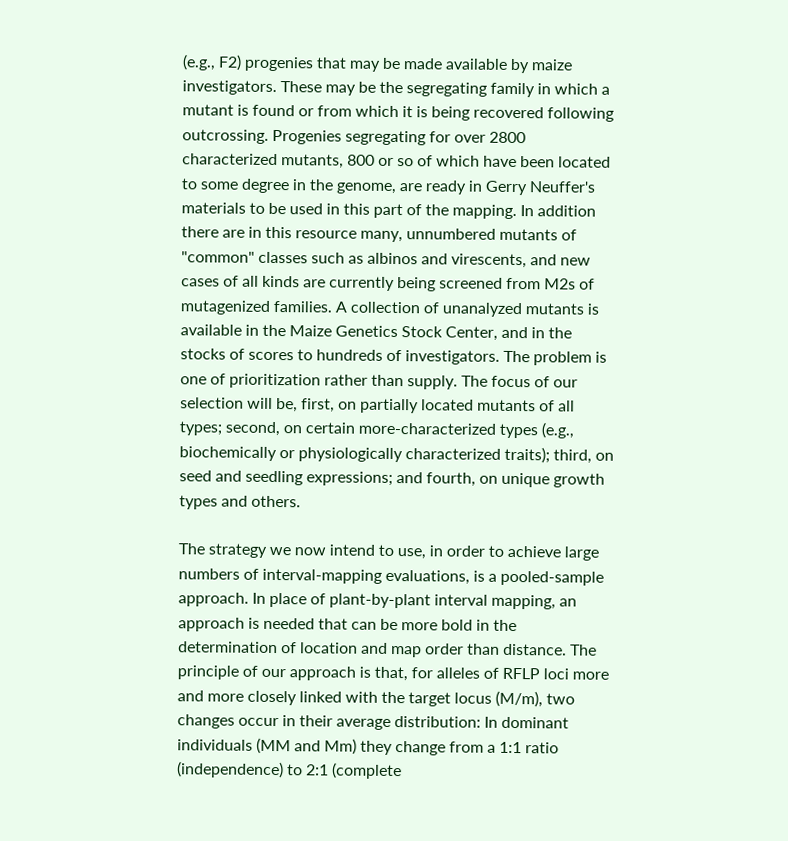(e.g., F2) progenies that may be made available by maize investigators. These may be the segregating family in which a mutant is found or from which it is being recovered following outcrossing. Progenies segregating for over 2800 characterized mutants, 800 or so of which have been located to some degree in the genome, are ready in Gerry Neuffer's materials to be used in this part of the mapping. In addition there are in this resource many, unnumbered mutants of "common" classes such as albinos and virescents, and new cases of all kinds are currently being screened from M2s of mutagenized families. A collection of unanalyzed mutants is available in the Maize Genetics Stock Center, and in the stocks of scores to hundreds of investigators. The problem is one of prioritization rather than supply. The focus of our selection will be, first, on partially located mutants of all types; second, on certain more-characterized types (e.g., biochemically or physiologically characterized traits); third, on seed and seedling expressions; and fourth, on unique growth types and others.

The strategy we now intend to use, in order to achieve large numbers of interval-mapping evaluations, is a pooled-sample approach. In place of plant-by-plant interval mapping, an approach is needed that can be more bold in the determination of location and map order than distance. The principle of our approach is that, for alleles of RFLP loci more and more closely linked with the target locus (M/m), two changes occur in their average distribution: In dominant individuals (MM and Mm) they change from a 1:1 ratio (independence) to 2:1 (complete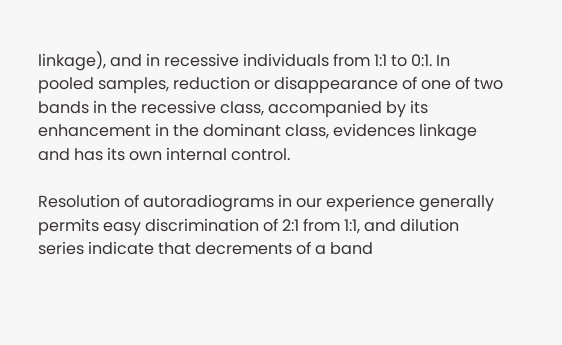linkage), and in recessive individuals from 1:1 to 0:1. In pooled samples, reduction or disappearance of one of two bands in the recessive class, accompanied by its enhancement in the dominant class, evidences linkage and has its own internal control.

Resolution of autoradiograms in our experience generally permits easy discrimination of 2:1 from 1:1, and dilution series indicate that decrements of a band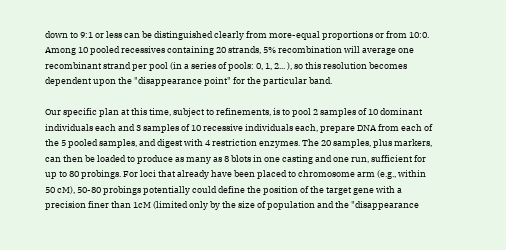down to 9:1 or less can be distinguished clearly from more-equal proportions or from 10:0. Among 10 pooled recessives containing 20 strands, 5% recombination will average one recombinant strand per pool (in a series of pools: 0, 1, 2... ), so this resolution becomes dependent upon the "disappearance point" for the particular band.

Our specific plan at this time, subject to refinements, is to pool 2 samples of 10 dominant individuals each and 3 samples of 10 recessive individuals each, prepare DNA from each of the 5 pooled samples, and digest with 4 restriction enzymes. The 20 samples, plus markers, can then be loaded to produce as many as 8 blots in one casting and one run, sufficient for up to 80 probings. For loci that already have been placed to chromosome arm (e.g., within 50 cM), 50-80 probings potentially could define the position of the target gene with a precision finer than 1cM (limited only by the size of population and the "disappearance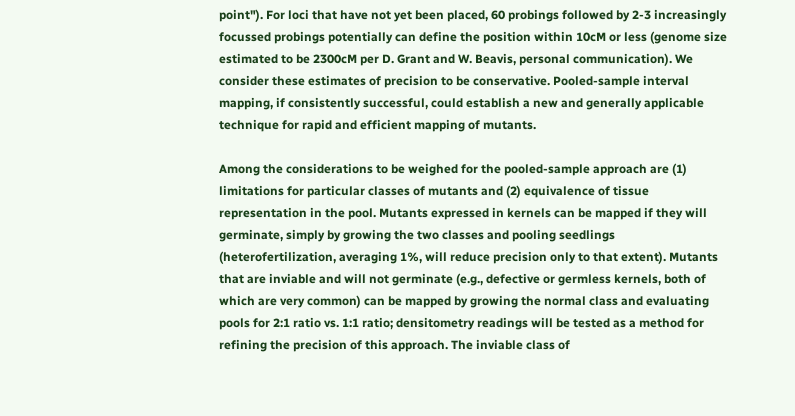point"). For loci that have not yet been placed, 60 probings followed by 2-3 increasingly focussed probings potentially can define the position within 10cM or less (genome size estimated to be 2300cM per D. Grant and W. Beavis, personal communication). We consider these estimates of precision to be conservative. Pooled-sample interval mapping, if consistently successful, could establish a new and generally applicable technique for rapid and efficient mapping of mutants.

Among the considerations to be weighed for the pooled-sample approach are (1) limitations for particular classes of mutants and (2) equivalence of tissue representation in the pool. Mutants expressed in kernels can be mapped if they will germinate, simply by growing the two classes and pooling seedlings (heterofertilization, averaging 1%, will reduce precision only to that extent). Mutants that are inviable and will not germinate (e.g., defective or germless kernels, both of which are very common) can be mapped by growing the normal class and evaluating pools for 2:1 ratio vs. 1:1 ratio; densitometry readings will be tested as a method for refining the precision of this approach. The inviable class of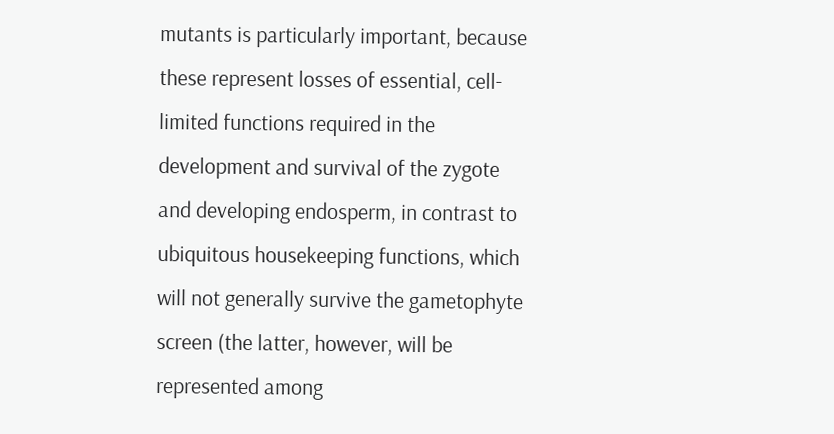mutants is particularly important, because these represent losses of essential, cell-limited functions required in the development and survival of the zygote and developing endosperm, in contrast to ubiquitous housekeeping functions, which will not generally survive the gametophyte screen (the latter, however, will be represented among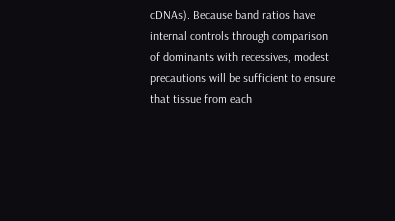cDNAs). Because band ratios have internal controls through comparison of dominants with recessives, modest precautions will be sufficient to ensure that tissue from each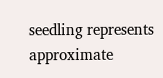seedling represents approximate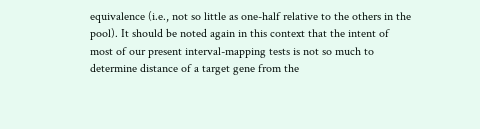equivalence (i.e., not so little as one-half relative to the others in the pool). It should be noted again in this context that the intent of most of our present interval-mapping tests is not so much to determine distance of a target gene from the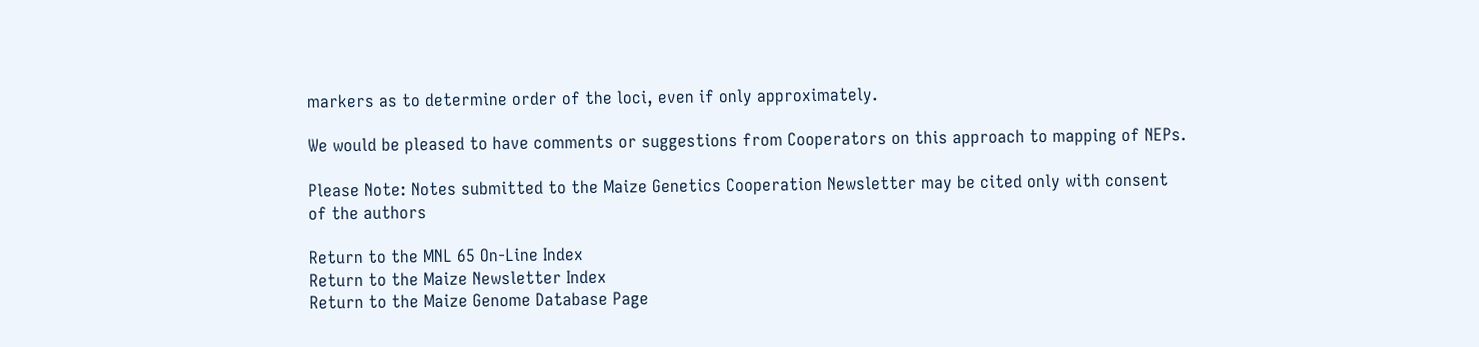markers as to determine order of the loci, even if only approximately.

We would be pleased to have comments or suggestions from Cooperators on this approach to mapping of NEPs.

Please Note: Notes submitted to the Maize Genetics Cooperation Newsletter may be cited only with consent of the authors

Return to the MNL 65 On-Line Index
Return to the Maize Newsletter Index
Return to the Maize Genome Database Page